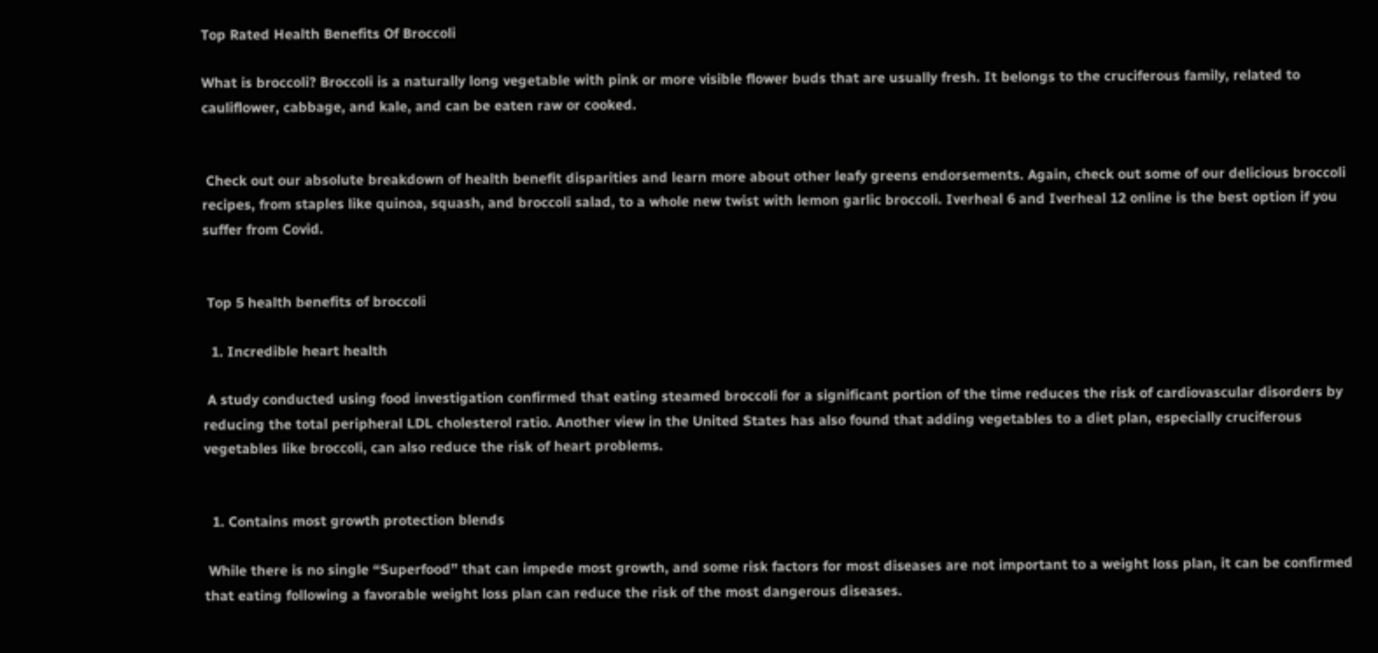Top Rated Health Benefits Of Broccoli

What is broccoli? Broccoli is a naturally long vegetable with pink or more visible flower buds that are usually fresh. It belongs to the cruciferous family, related to cauliflower, cabbage, and kale, and can be eaten raw or cooked.


 Check out our absolute breakdown of health benefit disparities and learn more about other leafy greens endorsements. Again, check out some of our delicious broccoli recipes, from staples like quinoa, squash, and broccoli salad, to a whole new twist with lemon garlic broccoli. Iverheal 6 and Iverheal 12 online is the best option if you suffer from Covid.


 Top 5 health benefits of broccoli

  1. Incredible heart health

 A study conducted using food investigation confirmed that eating steamed broccoli for a significant portion of the time reduces the risk of cardiovascular disorders by reducing the total peripheral LDL cholesterol ratio. Another view in the United States has also found that adding vegetables to a diet plan, especially cruciferous vegetables like broccoli, can also reduce the risk of heart problems.


  1. Contains most growth protection blends

 While there is no single “Superfood” that can impede most growth, and some risk factors for most diseases are not important to a weight loss plan, it can be confirmed that eating following a favorable weight loss plan can reduce the risk of the most dangerous diseases.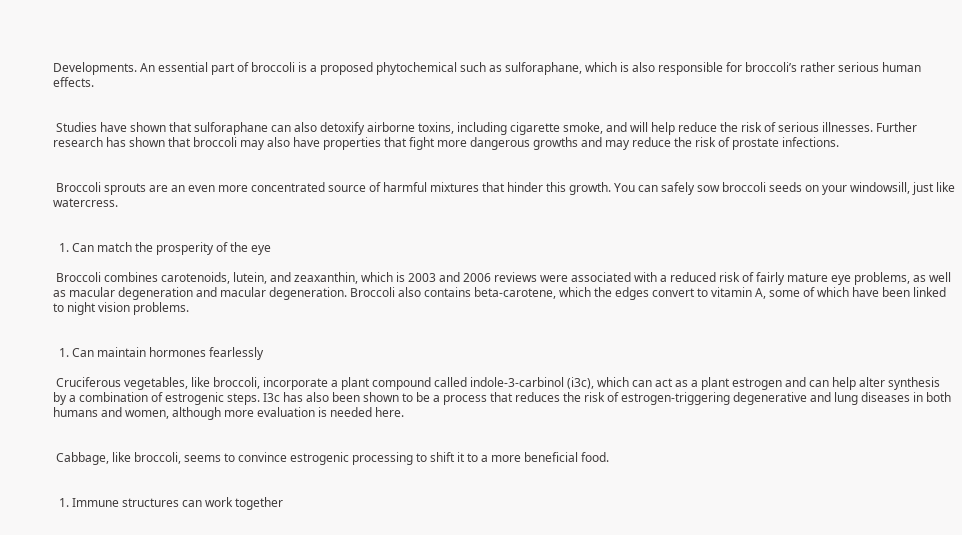Developments. An essential part of broccoli is a proposed phytochemical such as sulforaphane, which is also responsible for broccoli’s rather serious human effects.


 Studies have shown that sulforaphane can also detoxify airborne toxins, including cigarette smoke, and will help reduce the risk of serious illnesses. Further research has shown that broccoli may also have properties that fight more dangerous growths and may reduce the risk of prostate infections.


 Broccoli sprouts are an even more concentrated source of harmful mixtures that hinder this growth. You can safely sow broccoli seeds on your windowsill, just like watercress.


  1. Can match the prosperity of the eye

 Broccoli combines carotenoids, lutein, and zeaxanthin, which is 2003 and 2006 reviews were associated with a reduced risk of fairly mature eye problems, as well as macular degeneration and macular degeneration. Broccoli also contains beta-carotene, which the edges convert to vitamin A, some of which have been linked to night vision problems.


  1. Can maintain hormones fearlessly

 Cruciferous vegetables, like broccoli, incorporate a plant compound called indole-3-carbinol (i3c), which can act as a plant estrogen and can help alter synthesis by a combination of estrogenic steps. I3c has also been shown to be a process that reduces the risk of estrogen-triggering degenerative and lung diseases in both humans and women, although more evaluation is needed here.


 Cabbage, like broccoli, seems to convince estrogenic processing to shift it to a more beneficial food.


  1. Immune structures can work together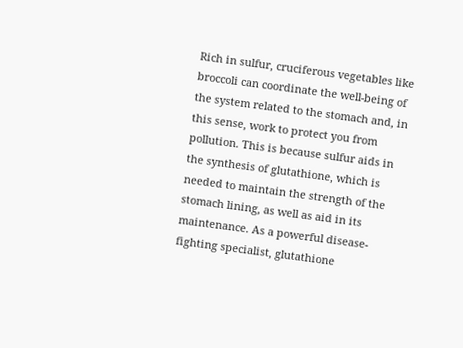Rich in sulfur, cruciferous vegetables like broccoli can coordinate the well-being of the system related to the stomach and, in this sense, work to protect you from pollution. This is because sulfur aids in the synthesis of glutathione, which is needed to maintain the strength of the stomach lining, as well as aid in its maintenance. As a powerful disease-fighting specialist, glutathione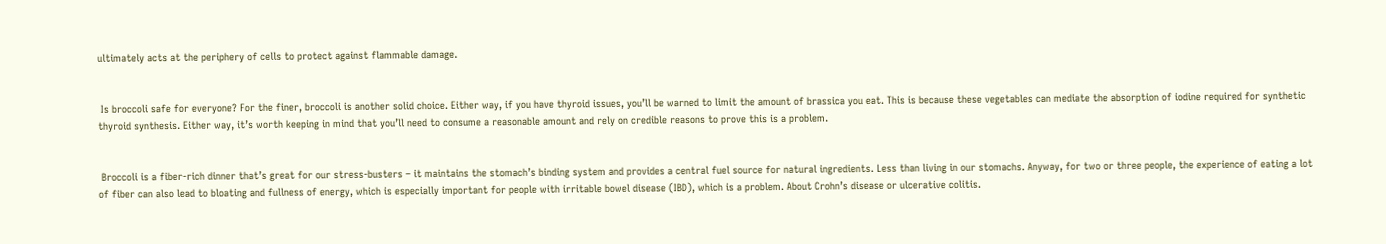ultimately acts at the periphery of cells to protect against flammable damage.


 Is broccoli safe for everyone? For the finer, broccoli is another solid choice. Either way, if you have thyroid issues, you’ll be warned to limit the amount of brassica you eat. This is because these vegetables can mediate the absorption of iodine required for synthetic thyroid synthesis. Either way, it’s worth keeping in mind that you’ll need to consume a reasonable amount and rely on credible reasons to prove this is a problem.


 Broccoli is a fiber-rich dinner that’s great for our stress-busters – it maintains the stomach’s binding system and provides a central fuel source for natural ingredients. Less than living in our stomachs. Anyway, for two or three people, the experience of eating a lot of fiber can also lead to bloating and fullness of energy, which is especially important for people with irritable bowel disease (IBD), which is a problem. About Crohn’s disease or ulcerative colitis.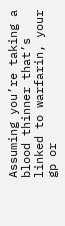Assuming you’re taking a blood thinner that’s linked to warfarin, your gp or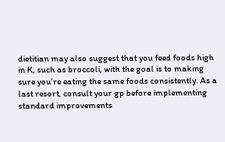dietitian may also suggest that you feed foods high in K, such as broccoli, with the goal is to making sure you’re eating the same foods consistently. As a last resort, consult your gp before implementing standard improvements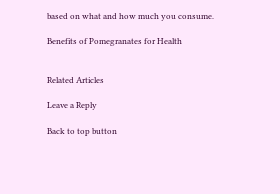based on what and how much you consume.

Benefits of Pomegranates for Health


Related Articles

Leave a Reply

Back to top button